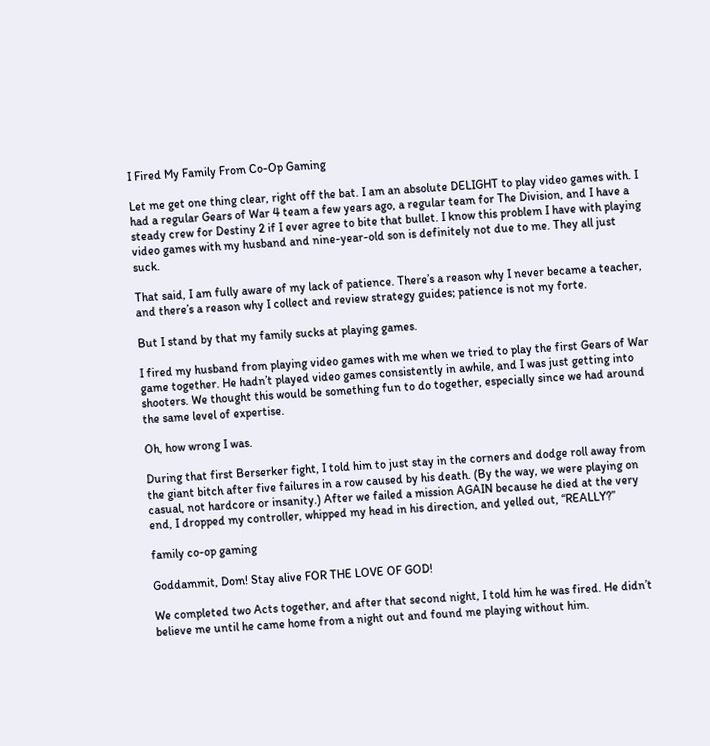I Fired My Family From Co-Op Gaming

Let me get one thing clear, right off the bat. I am an absolute DELIGHT to play video games with. I had a regular Gears of War 4 team a few years ago, a regular team for The Division, and I have a steady crew for Destiny 2 if I ever agree to bite that bullet. I know this problem I have with playing video games with my husband and nine-year-old son is definitely not due to me. They all just suck.

That said, I am fully aware of my lack of patience. There’s a reason why I never became a teacher, and there’s a reason why I collect and review strategy guides; patience is not my forte.

But I stand by that my family sucks at playing games.

I fired my husband from playing video games with me when we tried to play the first Gears of War game together. He hadn’t played video games consistently in awhile, and I was just getting into shooters. We thought this would be something fun to do together, especially since we had around the same level of expertise.

Oh, how wrong I was.

During that first Berserker fight, I told him to just stay in the corners and dodge roll away from the giant bitch after five failures in a row caused by his death. (By the way, we were playing on casual, not hardcore or insanity.) After we failed a mission AGAIN because he died at the very end, I dropped my controller, whipped my head in his direction, and yelled out, “REALLY?”

family co-op gaming

Goddammit, Dom! Stay alive FOR THE LOVE OF GOD!

We completed two Acts together, and after that second night, I told him he was fired. He didn’t believe me until he came home from a night out and found me playing without him.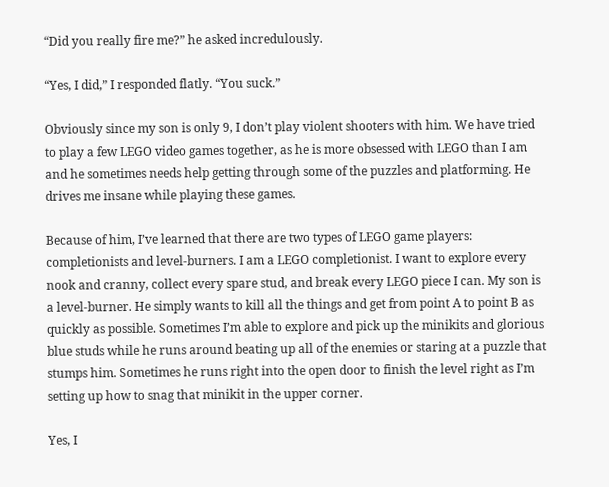“Did you really fire me?” he asked incredulously.

“Yes, I did,” I responded flatly. “You suck.”

Obviously since my son is only 9, I don’t play violent shooters with him. We have tried to play a few LEGO video games together, as he is more obsessed with LEGO than I am and he sometimes needs help getting through some of the puzzles and platforming. He drives me insane while playing these games.

Because of him, I’ve learned that there are two types of LEGO game players: completionists and level-burners. I am a LEGO completionist. I want to explore every nook and cranny, collect every spare stud, and break every LEGO piece I can. My son is a level-burner. He simply wants to kill all the things and get from point A to point B as quickly as possible. Sometimes I’m able to explore and pick up the minikits and glorious blue studs while he runs around beating up all of the enemies or staring at a puzzle that stumps him. Sometimes he runs right into the open door to finish the level right as I’m setting up how to snag that minikit in the upper corner.

Yes, I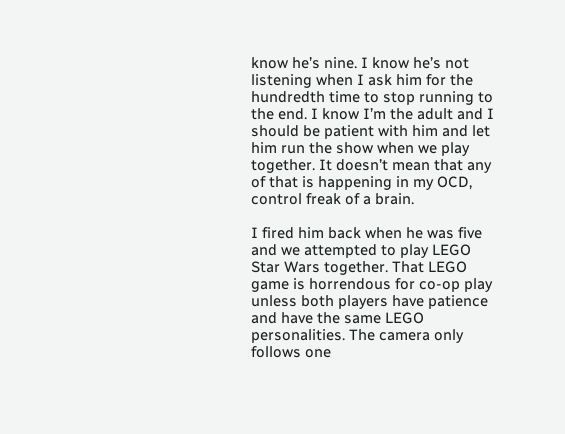know he’s nine. I know he’s not listening when I ask him for the hundredth time to stop running to the end. I know I’m the adult and I should be patient with him and let him run the show when we play together. It doesn’t mean that any of that is happening in my OCD, control freak of a brain.

I fired him back when he was five and we attempted to play LEGO Star Wars together. That LEGO game is horrendous for co-op play unless both players have patience and have the same LEGO personalities. The camera only follows one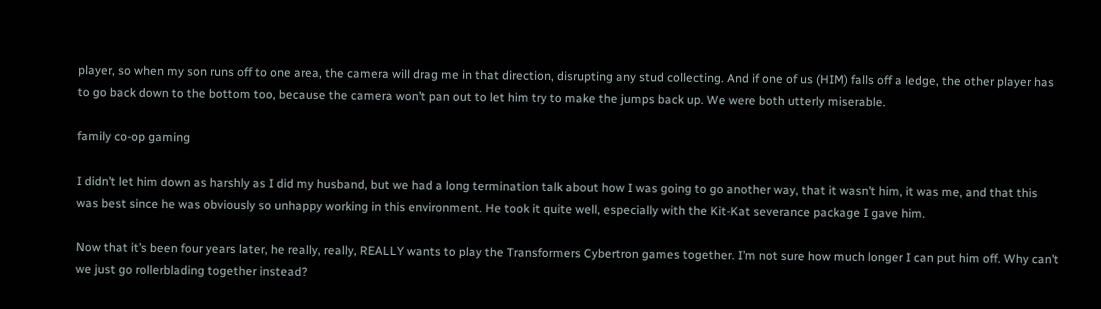player, so when my son runs off to one area, the camera will drag me in that direction, disrupting any stud collecting. And if one of us (HIM) falls off a ledge, the other player has to go back down to the bottom too, because the camera won’t pan out to let him try to make the jumps back up. We were both utterly miserable.

family co-op gaming

I didn’t let him down as harshly as I did my husband, but we had a long termination talk about how I was going to go another way, that it wasn’t him, it was me, and that this was best since he was obviously so unhappy working in this environment. He took it quite well, especially with the Kit-Kat severance package I gave him.

Now that it’s been four years later, he really, really, REALLY wants to play the Transformers Cybertron games together. I’m not sure how much longer I can put him off. Why can’t we just go rollerblading together instead?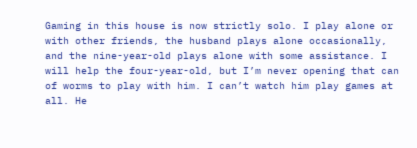Gaming in this house is now strictly solo. I play alone or with other friends, the husband plays alone occasionally, and the nine-year-old plays alone with some assistance. I will help the four-year-old, but I’m never opening that can of worms to play with him. I can’t watch him play games at all. He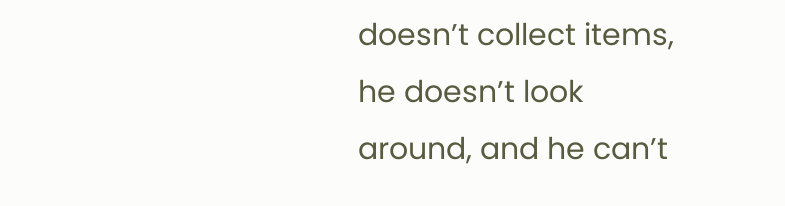doesn’t collect items, he doesn’t look around, and he can’t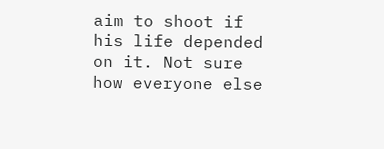aim to shoot if his life depended on it. Not sure how everyone else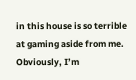in this house is so terrible at gaming aside from me. Obviously, I’m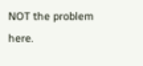NOT the problem here.